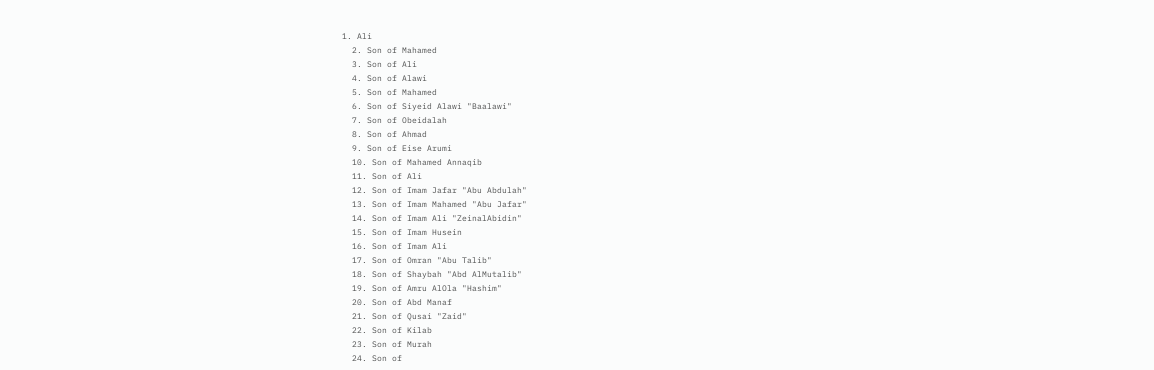1. Ali
  2. Son of Mahamed
  3. Son of Ali
  4. Son of Alawi
  5. Son of Mahamed
  6. Son of Siyeid Alawi "Baalawi"
  7. Son of Obeidalah
  8. Son of Ahmad
  9. Son of Eise Arumi
  10. Son of Mahamed Annaqib
  11. Son of Ali
  12. Son of Imam Jafar "Abu Abdulah"
  13. Son of Imam Mahamed "Abu Jafar"
  14. Son of Imam Ali "ZeinalAbidin"
  15. Son of Imam Husein
  16. Son of Imam Ali
  17. Son of Omran "Abu Talib"
  18. Son of Shaybah "Abd AlMutalib"
  19. Son of Amru AlOla "Hashim"
  20. Son of Abd Manaf
  21. Son of Qusai "Zaid"
  22. Son of Kilab
  23. Son of Murah
  24. Son of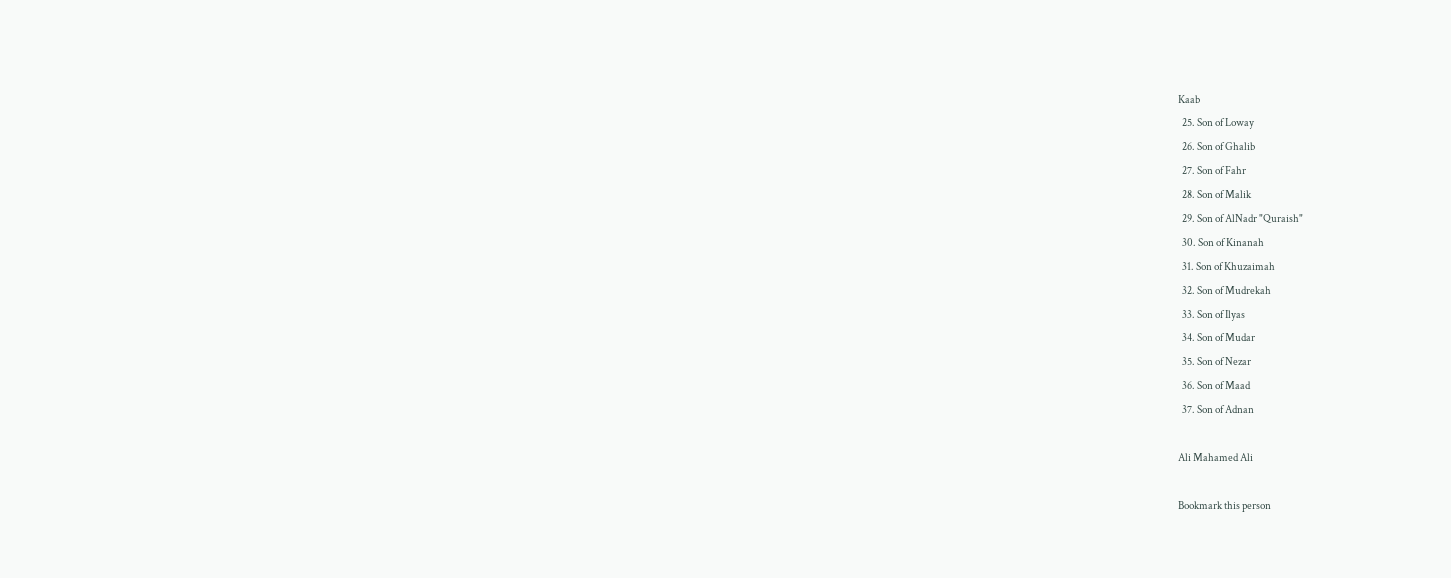Kaab
  25. Son of Loway
  26. Son of Ghalib
  27. Son of Fahr
  28. Son of Malik
  29. Son of AlNadr "Quraish"
  30. Son of Kinanah
  31. Son of Khuzaimah
  32. Son of Mudrekah
  33. Son of Ilyas
  34. Son of Mudar
  35. Son of Nezar
  36. Son of Maad
  37. Son of Adnan

Ali Mahamed Ali

Bookmark this person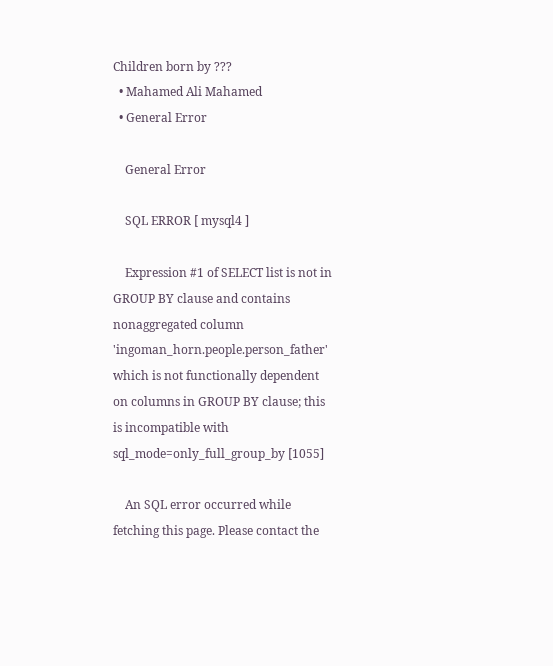Children born by ???
  • Mahamed Ali Mahamed
  • General Error

    General Error

    SQL ERROR [ mysql4 ]

    Expression #1 of SELECT list is not in GROUP BY clause and contains nonaggregated column 'ingoman_horn.people.person_father' which is not functionally dependent on columns in GROUP BY clause; this is incompatible with sql_mode=only_full_group_by [1055]

    An SQL error occurred while fetching this page. Please contact the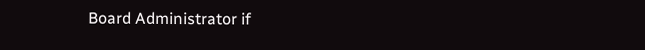Board Administrator if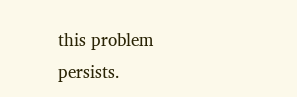this problem persists.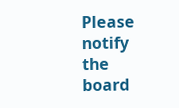Please notify the board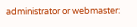administrator or webmaster: